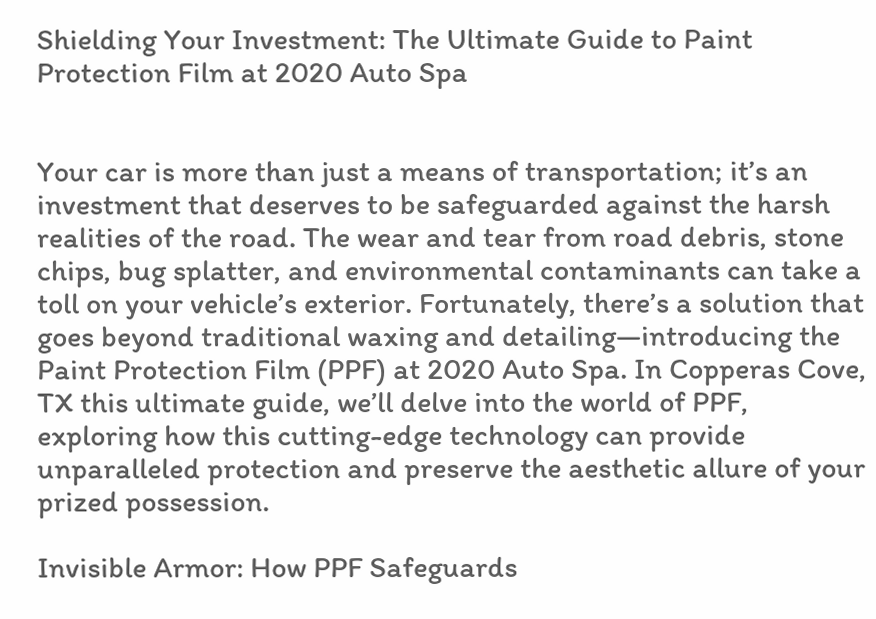Shielding Your Investment: The Ultimate Guide to Paint Protection Film at 2020 Auto Spa


Your car is more than just a means of transportation; it’s an investment that deserves to be safeguarded against the harsh realities of the road. The wear and tear from road debris, stone chips, bug splatter, and environmental contaminants can take a toll on your vehicle’s exterior. Fortunately, there’s a solution that goes beyond traditional waxing and detailing—introducing the Paint Protection Film (PPF) at 2020 Auto Spa. In Copperas Cove, TX this ultimate guide, we’ll delve into the world of PPF, exploring how this cutting-edge technology can provide unparalleled protection and preserve the aesthetic allure of your prized possession.

Invisible Armor: How PPF Safeguards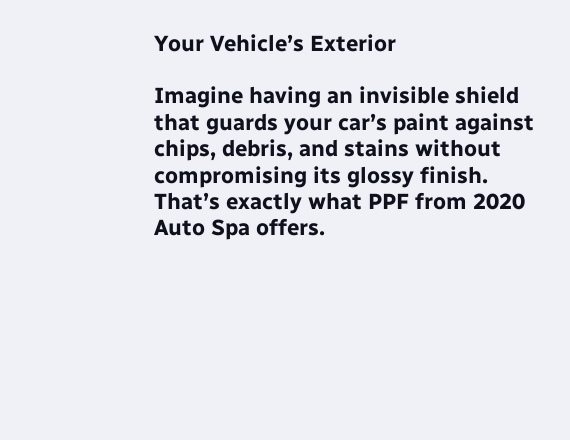Your Vehicle’s Exterior

Imagine having an invisible shield that guards your car’s paint against chips, debris, and stains without compromising its glossy finish. That’s exactly what PPF from 2020 Auto Spa offers.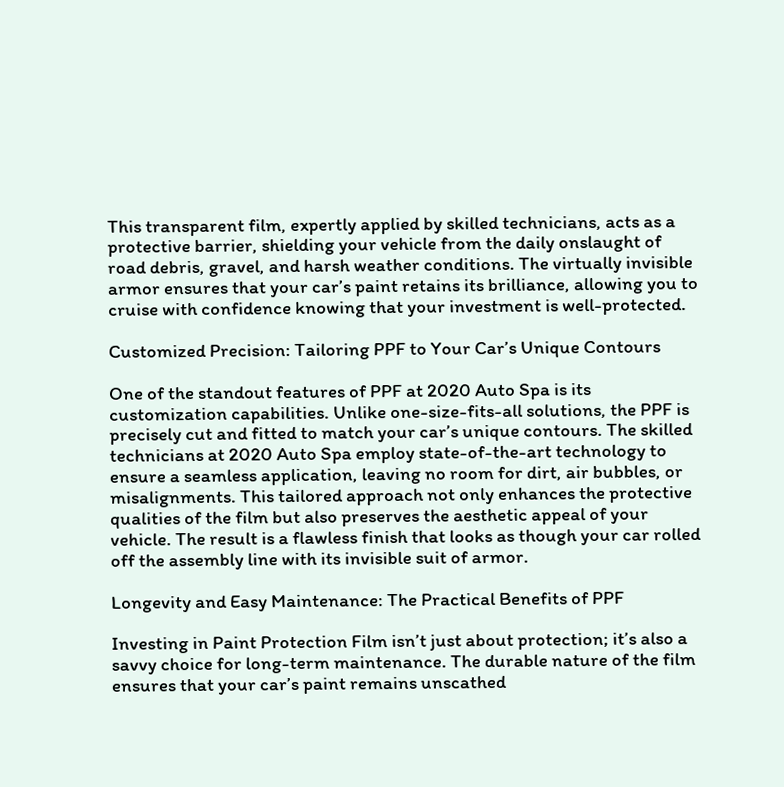This transparent film, expertly applied by skilled technicians, acts as a protective barrier, shielding your vehicle from the daily onslaught of road debris, gravel, and harsh weather conditions. The virtually invisible armor ensures that your car’s paint retains its brilliance, allowing you to cruise with confidence knowing that your investment is well-protected.

Customized Precision: Tailoring PPF to Your Car’s Unique Contours

One of the standout features of PPF at 2020 Auto Spa is its customization capabilities. Unlike one-size-fits-all solutions, the PPF is precisely cut and fitted to match your car’s unique contours. The skilled technicians at 2020 Auto Spa employ state-of-the-art technology to ensure a seamless application, leaving no room for dirt, air bubbles, or misalignments. This tailored approach not only enhances the protective qualities of the film but also preserves the aesthetic appeal of your vehicle. The result is a flawless finish that looks as though your car rolled off the assembly line with its invisible suit of armor.

Longevity and Easy Maintenance: The Practical Benefits of PPF

Investing in Paint Protection Film isn’t just about protection; it’s also a savvy choice for long-term maintenance. The durable nature of the film ensures that your car’s paint remains unscathed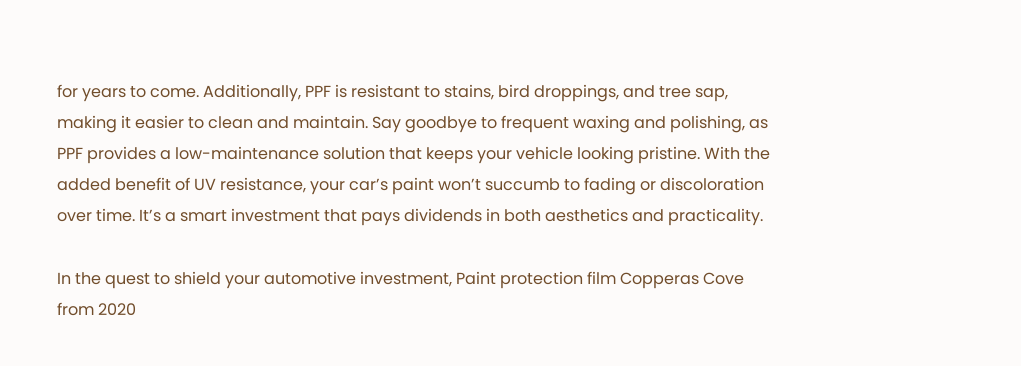for years to come. Additionally, PPF is resistant to stains, bird droppings, and tree sap, making it easier to clean and maintain. Say goodbye to frequent waxing and polishing, as PPF provides a low-maintenance solution that keeps your vehicle looking pristine. With the added benefit of UV resistance, your car’s paint won’t succumb to fading or discoloration over time. It’s a smart investment that pays dividends in both aesthetics and practicality.

In the quest to shield your automotive investment, Paint protection film Copperas Cove from 2020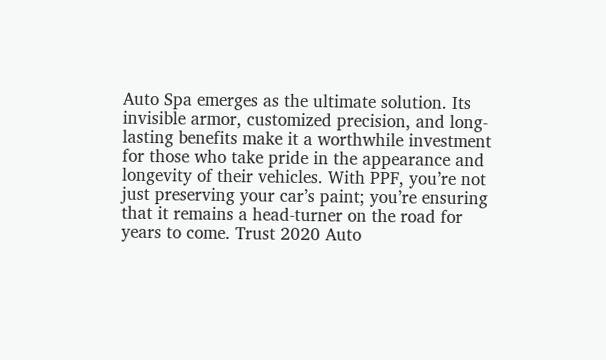Auto Spa emerges as the ultimate solution. Its invisible armor, customized precision, and long-lasting benefits make it a worthwhile investment for those who take pride in the appearance and longevity of their vehicles. With PPF, you’re not just preserving your car’s paint; you’re ensuring that it remains a head-turner on the road for years to come. Trust 2020 Auto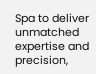Spa to deliver unmatched expertise and precision,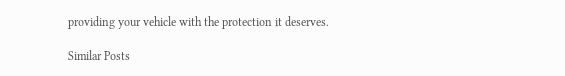providing your vehicle with the protection it deserves.

Similar Posts